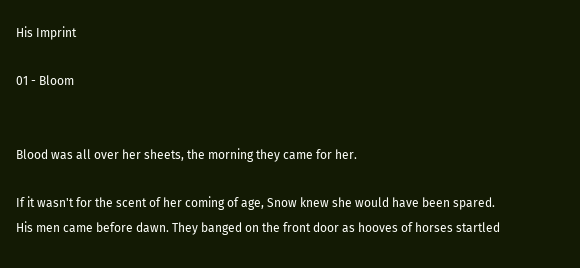His Imprint

01 - Bloom


Blood was all over her sheets, the morning they came for her.

If it wasn't for the scent of her coming of age, Snow knew she would have been spared. His men came before dawn. They banged on the front door as hooves of horses startled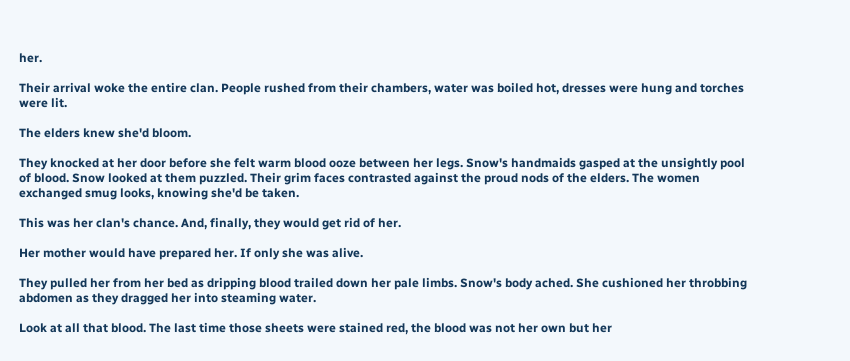her.

Their arrival woke the entire clan. People rushed from their chambers, water was boiled hot, dresses were hung and torches were lit.

The elders knew she'd bloom.

They knocked at her door before she felt warm blood ooze between her legs. Snow's handmaids gasped at the unsightly pool of blood. Snow looked at them puzzled. Their grim faces contrasted against the proud nods of the elders. The women exchanged smug looks, knowing she'd be taken.

This was her clan's chance. And, finally, they would get rid of her.

Her mother would have prepared her. If only she was alive.

They pulled her from her bed as dripping blood trailed down her pale limbs. Snow's body ached. She cushioned her throbbing abdomen as they dragged her into steaming water.

Look at all that blood. The last time those sheets were stained red, the blood was not her own but her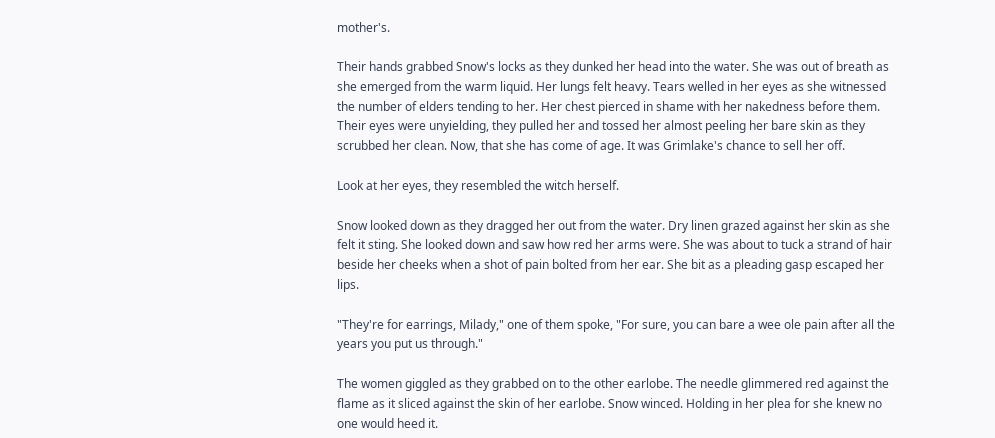mother's.

Their hands grabbed Snow's locks as they dunked her head into the water. She was out of breath as she emerged from the warm liquid. Her lungs felt heavy. Tears welled in her eyes as she witnessed the number of elders tending to her. Her chest pierced in shame with her nakedness before them. Their eyes were unyielding, they pulled her and tossed her almost peeling her bare skin as they scrubbed her clean. Now, that she has come of age. It was Grimlake's chance to sell her off.

Look at her eyes, they resembled the witch herself.

Snow looked down as they dragged her out from the water. Dry linen grazed against her skin as she felt it sting. She looked down and saw how red her arms were. She was about to tuck a strand of hair beside her cheeks when a shot of pain bolted from her ear. She bit as a pleading gasp escaped her lips.

"They're for earrings, Milady," one of them spoke, "For sure, you can bare a wee ole pain after all the years you put us through."

The women giggled as they grabbed on to the other earlobe. The needle glimmered red against the flame as it sliced against the skin of her earlobe. Snow winced. Holding in her plea for she knew no one would heed it.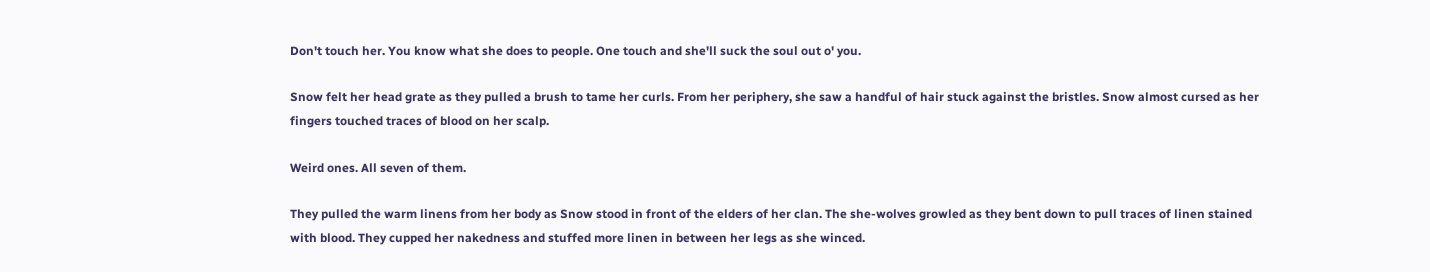Don't touch her. You know what she does to people. One touch and she'll suck the soul out o' you.

Snow felt her head grate as they pulled a brush to tame her curls. From her periphery, she saw a handful of hair stuck against the bristles. Snow almost cursed as her fingers touched traces of blood on her scalp.

Weird ones. All seven of them.

They pulled the warm linens from her body as Snow stood in front of the elders of her clan. The she-wolves growled as they bent down to pull traces of linen stained with blood. They cupped her nakedness and stuffed more linen in between her legs as she winced.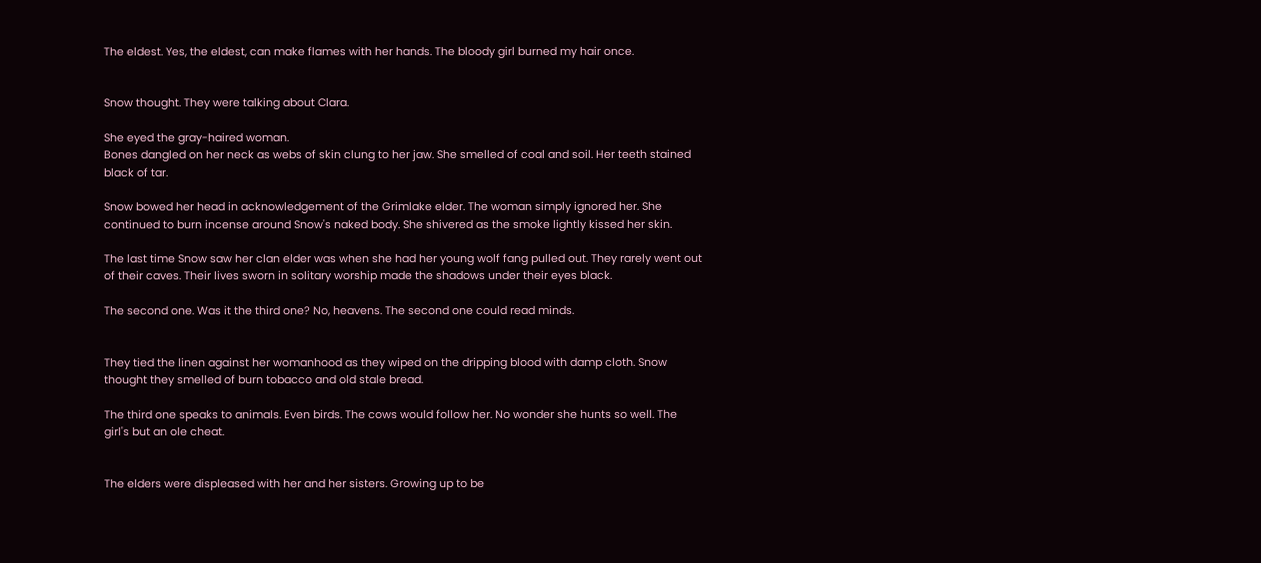The eldest. Yes, the eldest, can make flames with her hands. The bloody girl burned my hair once.


Snow thought. They were talking about Clara.

She eyed the gray-haired woman.
Bones dangled on her neck as webs of skin clung to her jaw. She smelled of coal and soil. Her teeth stained black of tar.

Snow bowed her head in acknowledgement of the Grimlake elder. The woman simply ignored her. She continued to burn incense around Snow's naked body. She shivered as the smoke lightly kissed her skin.

The last time Snow saw her clan elder was when she had her young wolf fang pulled out. They rarely went out of their caves. Their lives sworn in solitary worship made the shadows under their eyes black.

The second one. Was it the third one? No, heavens. The second one could read minds.


They tied the linen against her womanhood as they wiped on the dripping blood with damp cloth. Snow thought they smelled of burn tobacco and old stale bread.

The third one speaks to animals. Even birds. The cows would follow her. No wonder she hunts so well. The girl's but an ole cheat.


The elders were displeased with her and her sisters. Growing up to be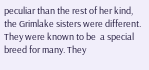peculiar than the rest of her kind, the Grimlake sisters were different. They were known to be  a special breed for many. They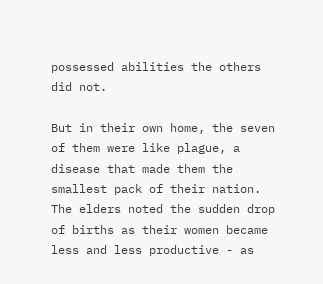possessed abilities the others did not.

But in their own home, the seven of them were like plague, a disease that made them the smallest pack of their nation. The elders noted the sudden drop of births as their women became less and less productive - as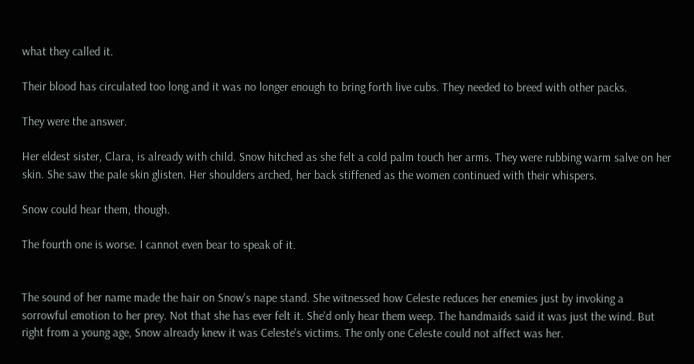what they called it.

Their blood has circulated too long and it was no longer enough to bring forth live cubs. They needed to breed with other packs.

They were the answer.

Her eldest sister, Clara, is already with child. Snow hitched as she felt a cold palm touch her arms. They were rubbing warm salve on her skin. She saw the pale skin glisten. Her shoulders arched, her back stiffened as the women continued with their whispers.

Snow could hear them, though.

The fourth one is worse. I cannot even bear to speak of it.


The sound of her name made the hair on Snow's nape stand. She witnessed how Celeste reduces her enemies just by invoking a sorrowful emotion to her prey. Not that she has ever felt it. She'd only hear them weep. The handmaids said it was just the wind. But right from a young age, Snow already knew it was Celeste's victims. The only one Celeste could not affect was her.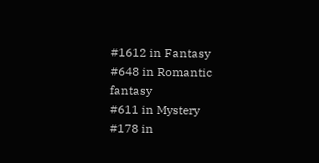#1612 in Fantasy
#648 in Romantic fantasy
#611 in Mystery
#178 in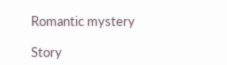Romantic mystery

Story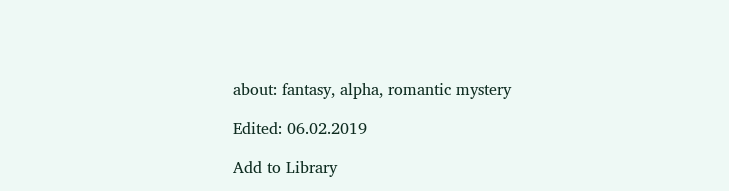about: fantasy, alpha, romantic mystery

Edited: 06.02.2019

Add to Library